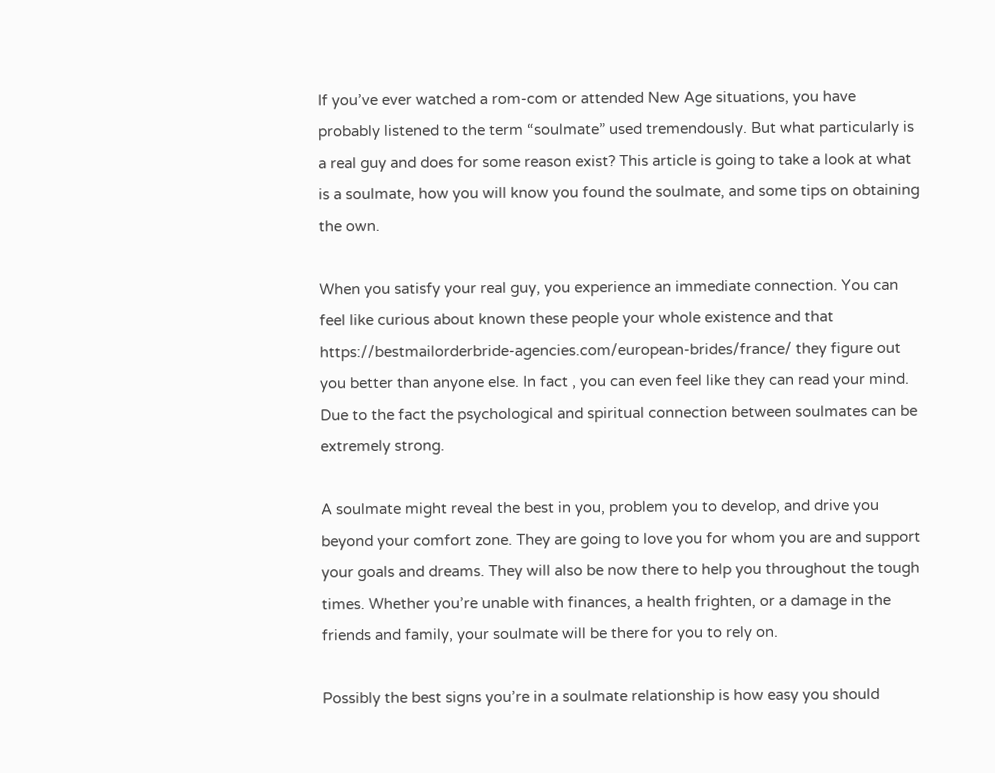If you’ve ever watched a rom-com or attended New Age situations, you have probably listened to the term “soulmate” used tremendously. But what particularly is a real guy and does for some reason exist? This article is going to take a look at what is a soulmate, how you will know you found the soulmate, and some tips on obtaining the own.

When you satisfy your real guy, you experience an immediate connection. You can feel like curious about known these people your whole existence and that https://bestmailorderbride-agencies.com/european-brides/france/ they figure out you better than anyone else. In fact , you can even feel like they can read your mind. Due to the fact the psychological and spiritual connection between soulmates can be extremely strong.

A soulmate might reveal the best in you, problem you to develop, and drive you beyond your comfort zone. They are going to love you for whom you are and support your goals and dreams. They will also be now there to help you throughout the tough times. Whether you’re unable with finances, a health frighten, or a damage in the friends and family, your soulmate will be there for you to rely on.

Possibly the best signs you’re in a soulmate relationship is how easy you should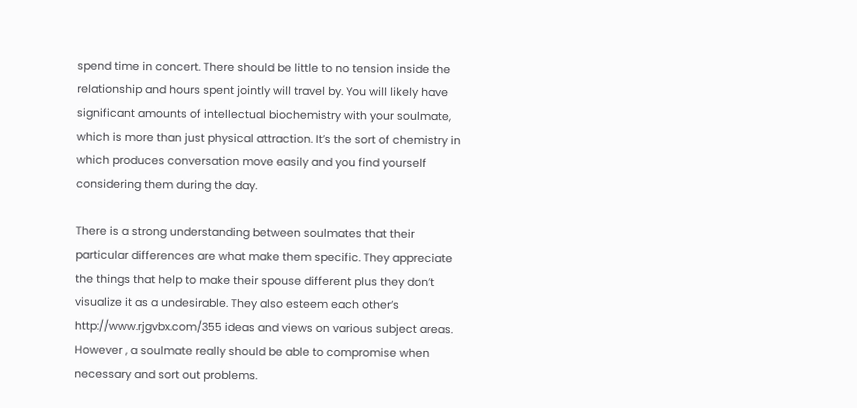spend time in concert. There should be little to no tension inside the relationship and hours spent jointly will travel by. You will likely have significant amounts of intellectual biochemistry with your soulmate, which is more than just physical attraction. It’s the sort of chemistry in which produces conversation move easily and you find yourself considering them during the day.

There is a strong understanding between soulmates that their particular differences are what make them specific. They appreciate the things that help to make their spouse different plus they don’t visualize it as a undesirable. They also esteem each other’s http://www.rjgvbx.com/355 ideas and views on various subject areas. However , a soulmate really should be able to compromise when necessary and sort out problems.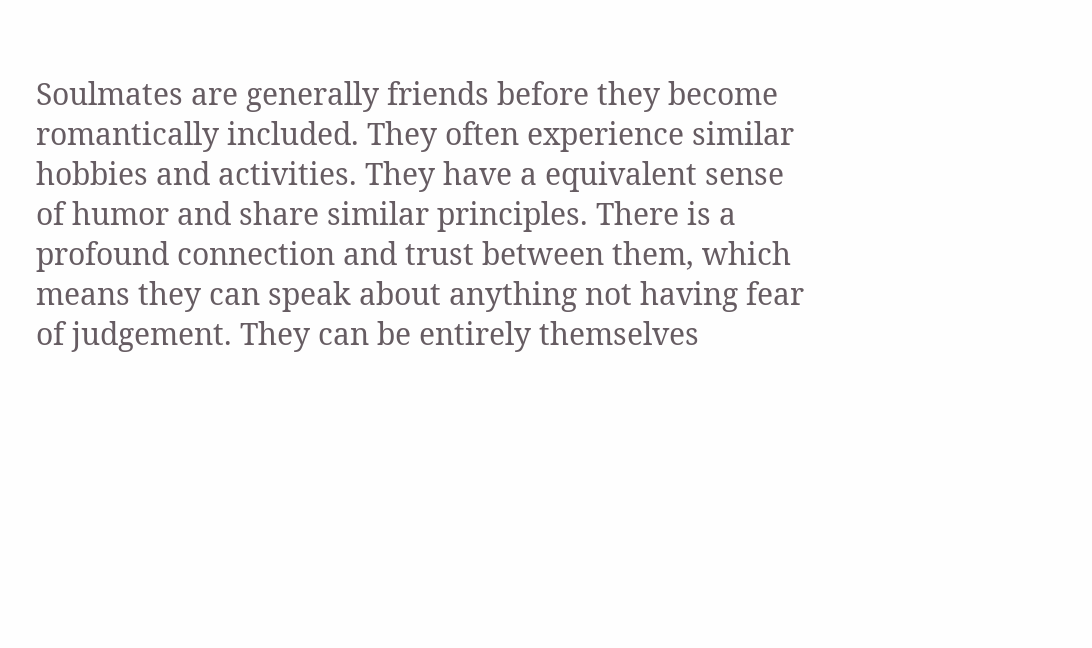Soulmates are generally friends before they become romantically included. They often experience similar hobbies and activities. They have a equivalent sense of humor and share similar principles. There is a profound connection and trust between them, which means they can speak about anything not having fear of judgement. They can be entirely themselves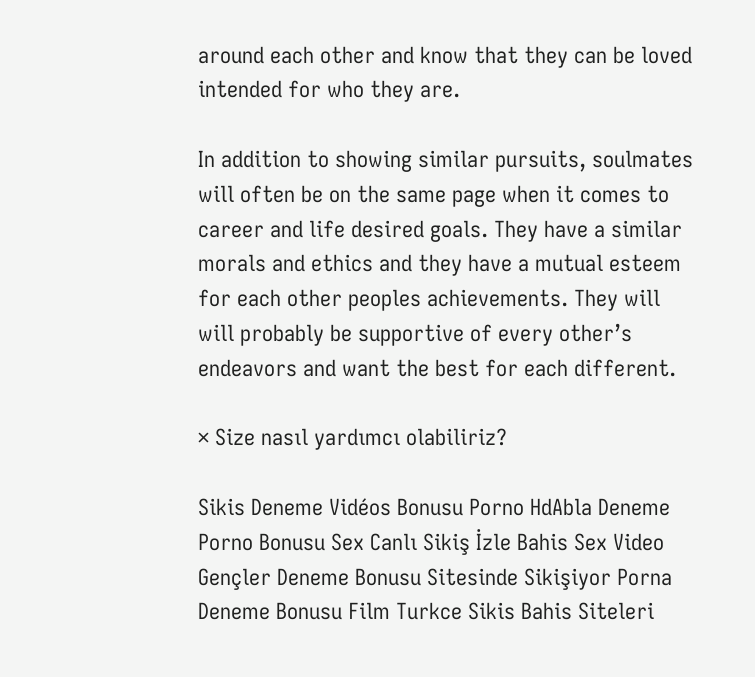around each other and know that they can be loved intended for who they are.

In addition to showing similar pursuits, soulmates will often be on the same page when it comes to career and life desired goals. They have a similar morals and ethics and they have a mutual esteem for each other peoples achievements. They will will probably be supportive of every other’s endeavors and want the best for each different.

× Size nasıl yardımcı olabiliriz?

Sikis Deneme Vidéos Bonusu Porno HdAbla Deneme Porno Bonusu Sex Canlı Sikiş İzle Bahis Sex Video Gençler Deneme Bonusu Sitesinde Sikişiyor Porna Deneme Bonusu Film Turkce Sikis Bahis Siteleri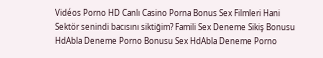Vidéos Porno HD Canlı Casino Porna Bonus Sex Filmleri Hani Sektör senindi bacısını siktiğim? Famili Sex Deneme Sikiş Bonusu HdAbla Deneme Porno Bonusu Sex HdAbla Deneme Porno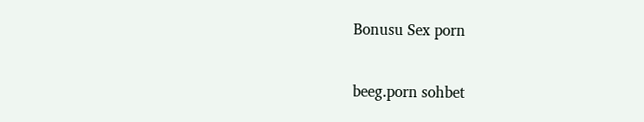Bonusu Sex porn

beeg.porn sohbet